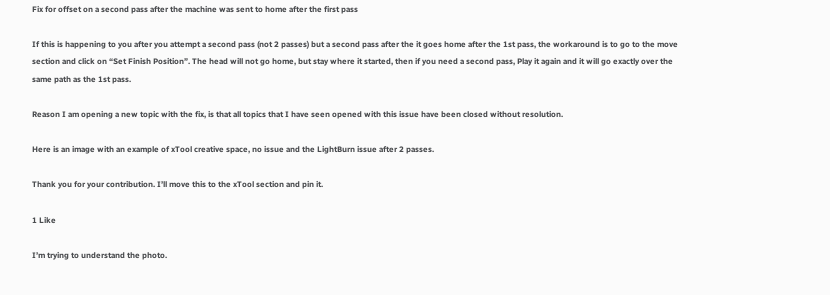Fix for offset on a second pass after the machine was sent to home after the first pass

If this is happening to you after you attempt a second pass (not 2 passes) but a second pass after the it goes home after the 1st pass, the workaround is to go to the move section and click on “Set Finish Position”. The head will not go home, but stay where it started, then if you need a second pass, Play it again and it will go exactly over the same path as the 1st pass.

Reason I am opening a new topic with the fix, is that all topics that I have seen opened with this issue have been closed without resolution.

Here is an image with an example of xTool creative space, no issue and the LightBurn issue after 2 passes.

Thank you for your contribution. I’ll move this to the xTool section and pin it.

1 Like

I’m trying to understand the photo.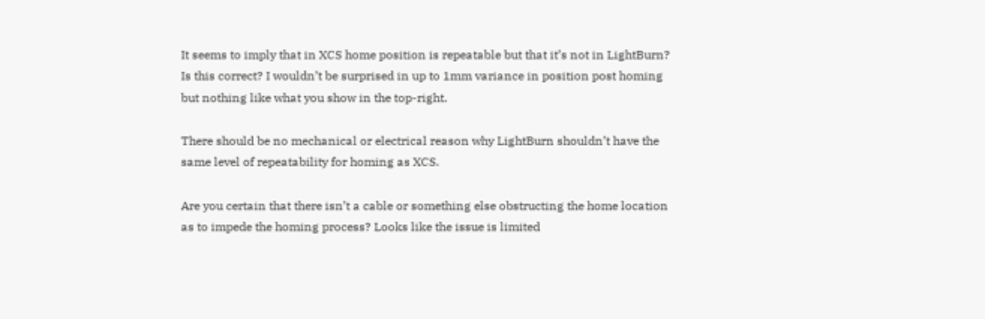It seems to imply that in XCS home position is repeatable but that it’s not in LightBurn? Is this correct? I wouldn’t be surprised in up to 1mm variance in position post homing but nothing like what you show in the top-right.

There should be no mechanical or electrical reason why LightBurn shouldn’t have the same level of repeatability for homing as XCS.

Are you certain that there isn’t a cable or something else obstructing the home location as to impede the homing process? Looks like the issue is limited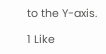to the Y-axis.

1 Like